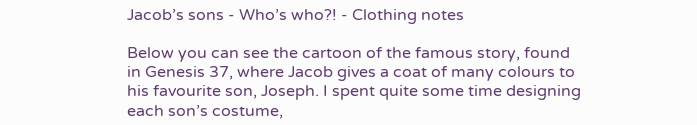Jacob’s sons - Who’s who?! - Clothing notes

Below you can see the cartoon of the famous story, found in Genesis 37, where Jacob gives a coat of many colours to his favourite son, Joseph. I spent quite some time designing each son’s costume,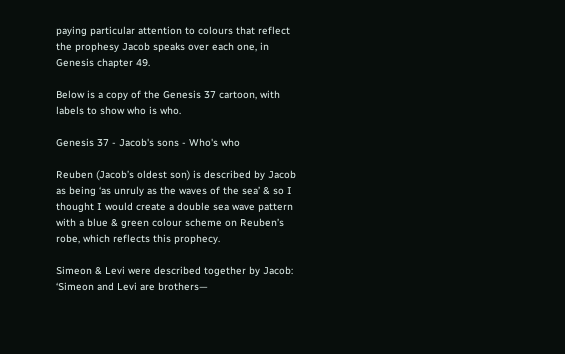paying particular attention to colours that reflect the prophesy Jacob speaks over each one, in Genesis chapter 49.

Below is a copy of the Genesis 37 cartoon, with labels to show who is who.

Genesis 37 - Jacob's sons - Who's who

Reuben (Jacob’s oldest son) is described by Jacob as being ‘as unruly as the waves of the sea’ & so I thought I would create a double sea wave pattern with a blue & green colour scheme on Reuben’s robe, which reflects this prophecy.

Simeon & Levi were described together by Jacob: ‘Simeon and Levi are brothers—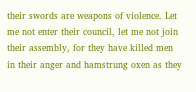their swords are weapons of violence. Let me not enter their council, let me not join their assembly, for they have killed men in their anger and hamstrung oxen as they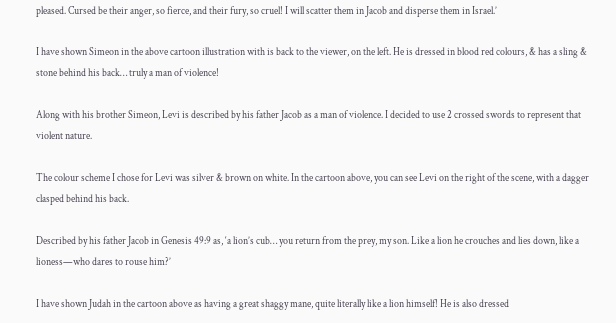pleased. Cursed be their anger, so fierce, and their fury, so cruel! I will scatter them in Jacob and disperse them in Israel.’

I have shown Simeon in the above cartoon illustration with is back to the viewer, on the left. He is dressed in blood red colours, & has a sling & stone behind his back… truly a man of violence!

Along with his brother Simeon, Levi is described by his father Jacob as a man of violence. I decided to use 2 crossed swords to represent that violent nature.

The colour scheme I chose for Levi was silver & brown on white. In the cartoon above, you can see Levi on the right of the scene, with a dagger clasped behind his back.

Described by his father Jacob in Genesis 49:9 as, ‘a lion’s cub… you return from the prey, my son. Like a lion he crouches and lies down, like a lioness—who dares to rouse him?’

I have shown Judah in the cartoon above as having a great shaggy mane, quite literally like a lion himself! He is also dressed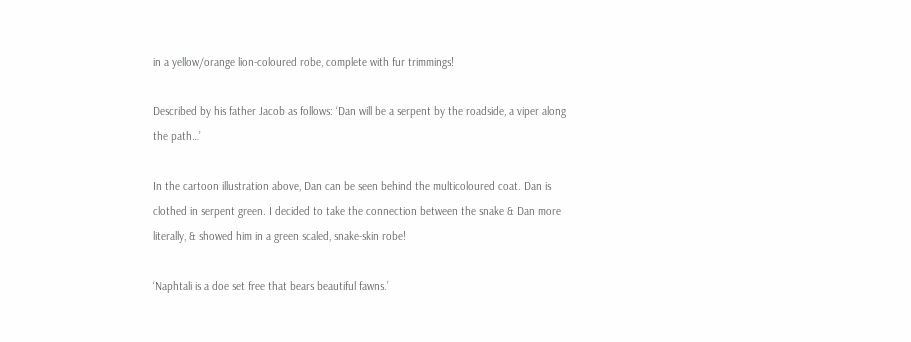in a yellow/orange lion-coloured robe, complete with fur trimmings!

Described by his father Jacob as follows: ‘Dan will be a serpent by the roadside, a viper along the path…’

In the cartoon illustration above, Dan can be seen behind the multicoloured coat. Dan is clothed in serpent green. I decided to take the connection between the snake & Dan more literally, & showed him in a green scaled, snake-skin robe!

‘Naphtali is a doe set free that bears beautiful fawns.’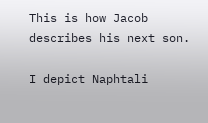This is how Jacob describes his next son.

I depict Naphtali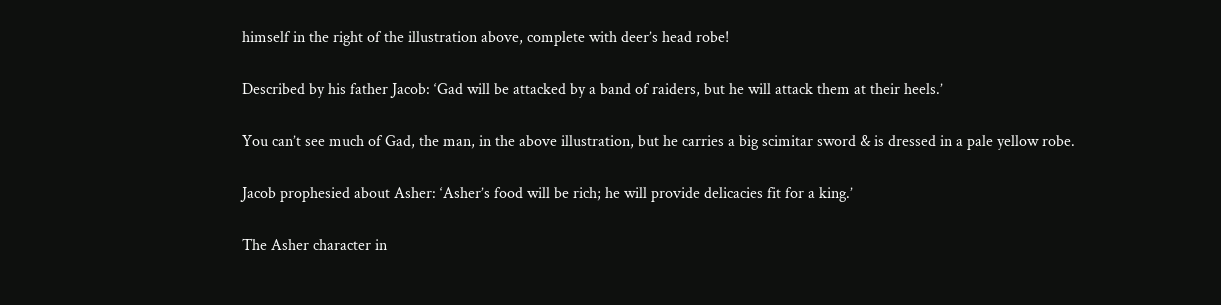himself in the right of the illustration above, complete with deer’s head robe!

Described by his father Jacob: ‘Gad will be attacked by a band of raiders, but he will attack them at their heels.’

You can’t see much of Gad, the man, in the above illustration, but he carries a big scimitar sword & is dressed in a pale yellow robe.

Jacob prophesied about Asher: ‘Asher’s food will be rich; he will provide delicacies fit for a king.’

The Asher character in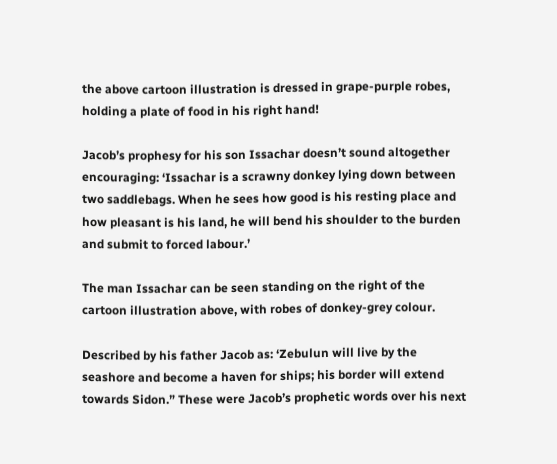the above cartoon illustration is dressed in grape-purple robes, holding a plate of food in his right hand!

Jacob’s prophesy for his son Issachar doesn’t sound altogether encouraging: ‘Issachar is a scrawny donkey lying down between two saddlebags. When he sees how good is his resting place and how pleasant is his land, he will bend his shoulder to the burden and submit to forced labour.’

The man Issachar can be seen standing on the right of the cartoon illustration above, with robes of donkey-grey colour.

Described by his father Jacob as: ‘Zebulun will live by the seashore and become a haven for ships; his border will extend towards Sidon.” These were Jacob’s prophetic words over his next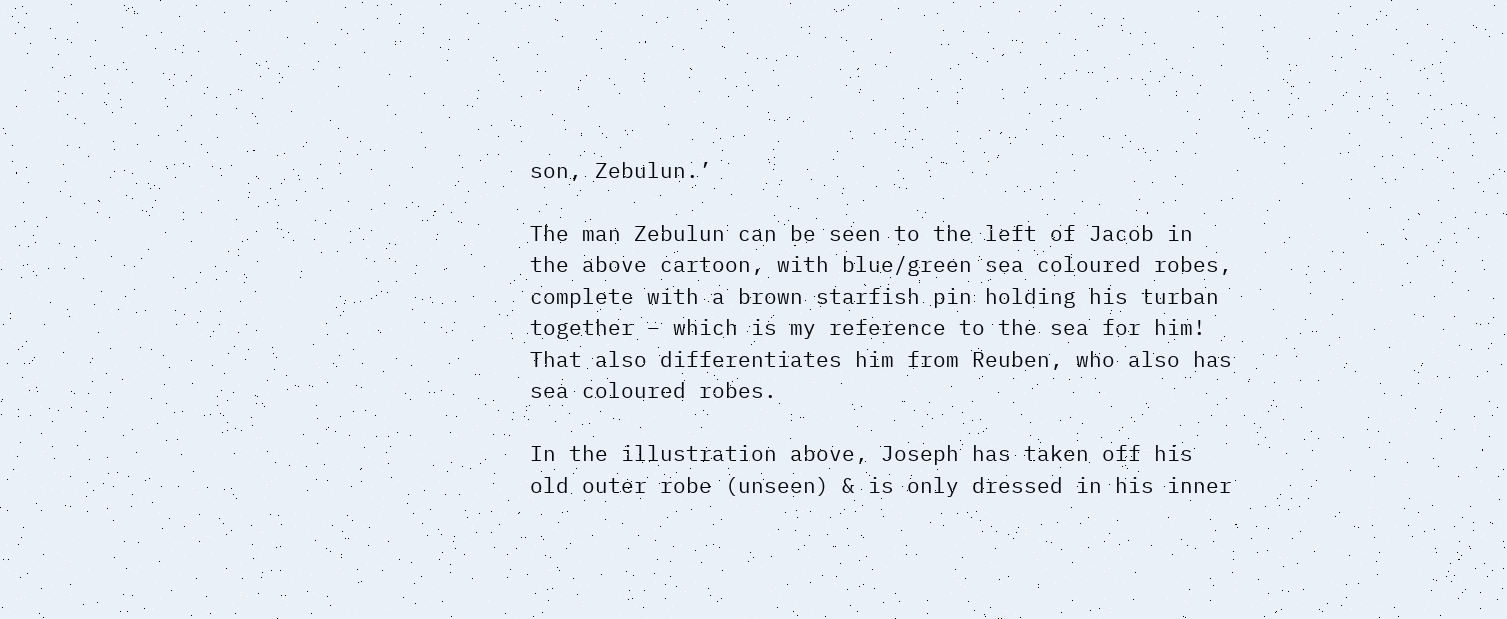son, Zebulun.’

The man Zebulun can be seen to the left of Jacob in the above cartoon, with blue/green sea coloured robes, complete with a brown starfish pin holding his turban together – which is my reference to the sea for him! That also differentiates him from Reuben, who also has sea coloured robes.

In the illustration above, Joseph has taken off his old outer robe (unseen) & is only dressed in his inner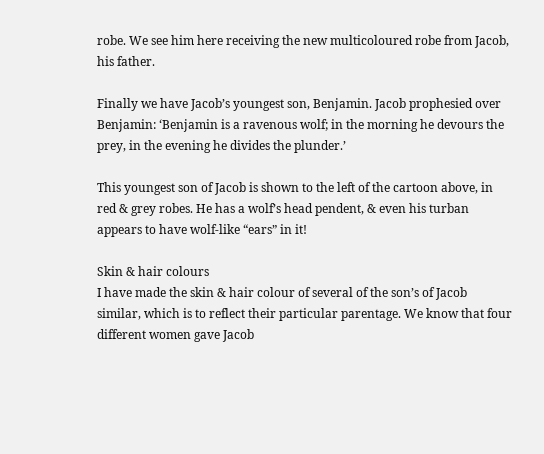robe. We see him here receiving the new multicoloured robe from Jacob, his father.

Finally we have Jacob’s youngest son, Benjamin. Jacob prophesied over Benjamin: ‘Benjamin is a ravenous wolf; in the morning he devours the prey, in the evening he divides the plunder.’

This youngest son of Jacob is shown to the left of the cartoon above, in red & grey robes. He has a wolf’s head pendent, & even his turban appears to have wolf-like “ears” in it!

Skin & hair colours
I have made the skin & hair colour of several of the son’s of Jacob similar, which is to reflect their particular parentage. We know that four different women gave Jacob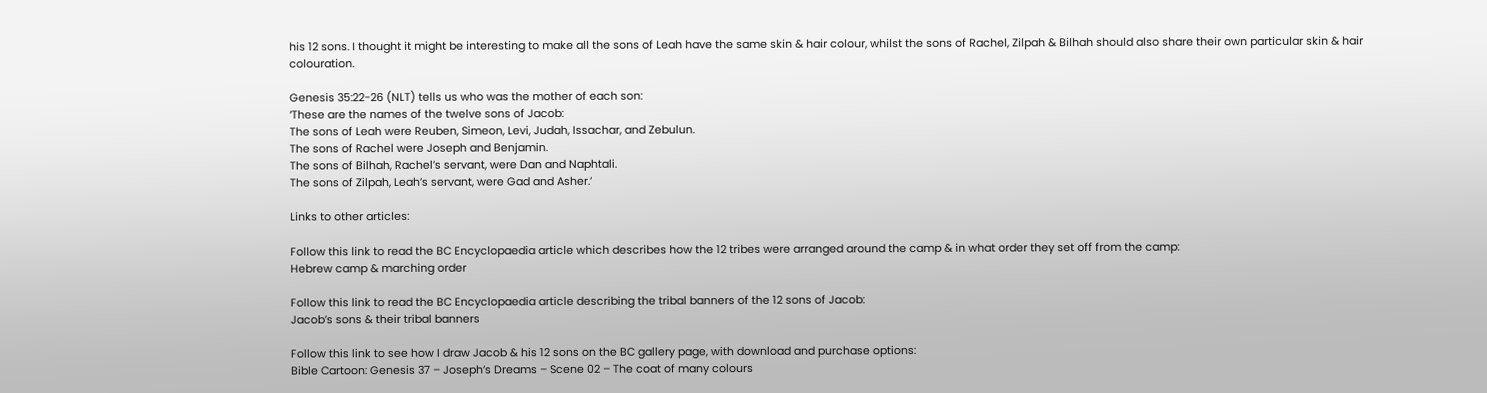his 12 sons. I thought it might be interesting to make all the sons of Leah have the same skin & hair colour, whilst the sons of Rachel, Zilpah & Bilhah should also share their own particular skin & hair colouration.

Genesis 35:22-26 (NLT) tells us who was the mother of each son:
‘These are the names of the twelve sons of Jacob:
The sons of Leah were Reuben, Simeon, Levi, Judah, Issachar, and Zebulun.
The sons of Rachel were Joseph and Benjamin.
The sons of Bilhah, Rachel’s servant, were Dan and Naphtali.
The sons of Zilpah, Leah’s servant, were Gad and Asher.’

Links to other articles:

Follow this link to read the BC Encyclopaedia article which describes how the 12 tribes were arranged around the camp & in what order they set off from the camp:
Hebrew camp & marching order

Follow this link to read the BC Encyclopaedia article describing the tribal banners of the 12 sons of Jacob:
Jacob’s sons & their tribal banners

Follow this link to see how I draw Jacob & his 12 sons on the BC gallery page, with download and purchase options:
Bible Cartoon: Genesis 37 – Joseph’s Dreams – Scene 02 – The coat of many colours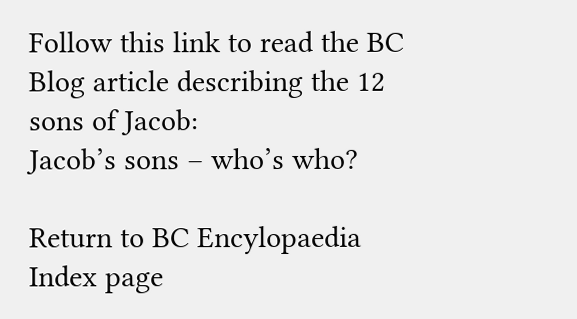Follow this link to read the BC Blog article describing the 12 sons of Jacob:
Jacob’s sons – who’s who?

Return to BC Encylopaedia Index page